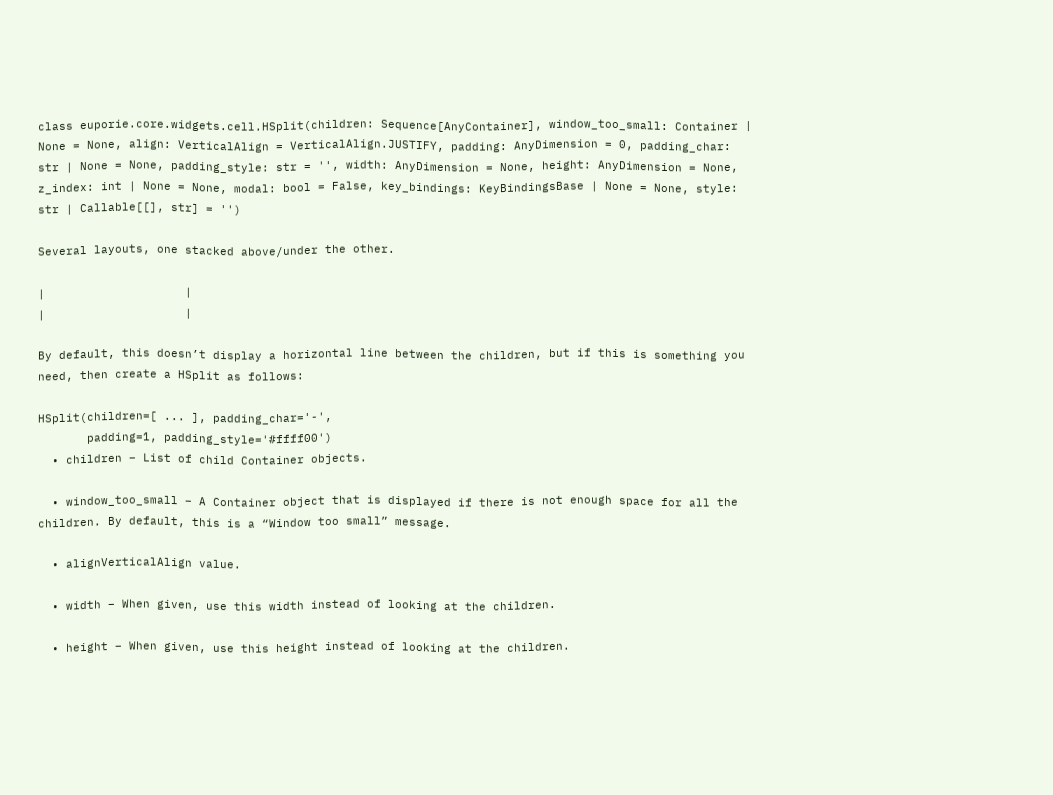class euporie.core.widgets.cell.HSplit(children: Sequence[AnyContainer], window_too_small: Container | None = None, align: VerticalAlign = VerticalAlign.JUSTIFY, padding: AnyDimension = 0, padding_char: str | None = None, padding_style: str = '', width: AnyDimension = None, height: AnyDimension = None, z_index: int | None = None, modal: bool = False, key_bindings: KeyBindingsBase | None = None, style: str | Callable[[], str] = '')

Several layouts, one stacked above/under the other.

|                    |
|                    |

By default, this doesn’t display a horizontal line between the children, but if this is something you need, then create a HSplit as follows:

HSplit(children=[ ... ], padding_char='-',
       padding=1, padding_style='#ffff00')
  • children – List of child Container objects.

  • window_too_small – A Container object that is displayed if there is not enough space for all the children. By default, this is a “Window too small” message.

  • alignVerticalAlign value.

  • width – When given, use this width instead of looking at the children.

  • height – When given, use this height instead of looking at the children.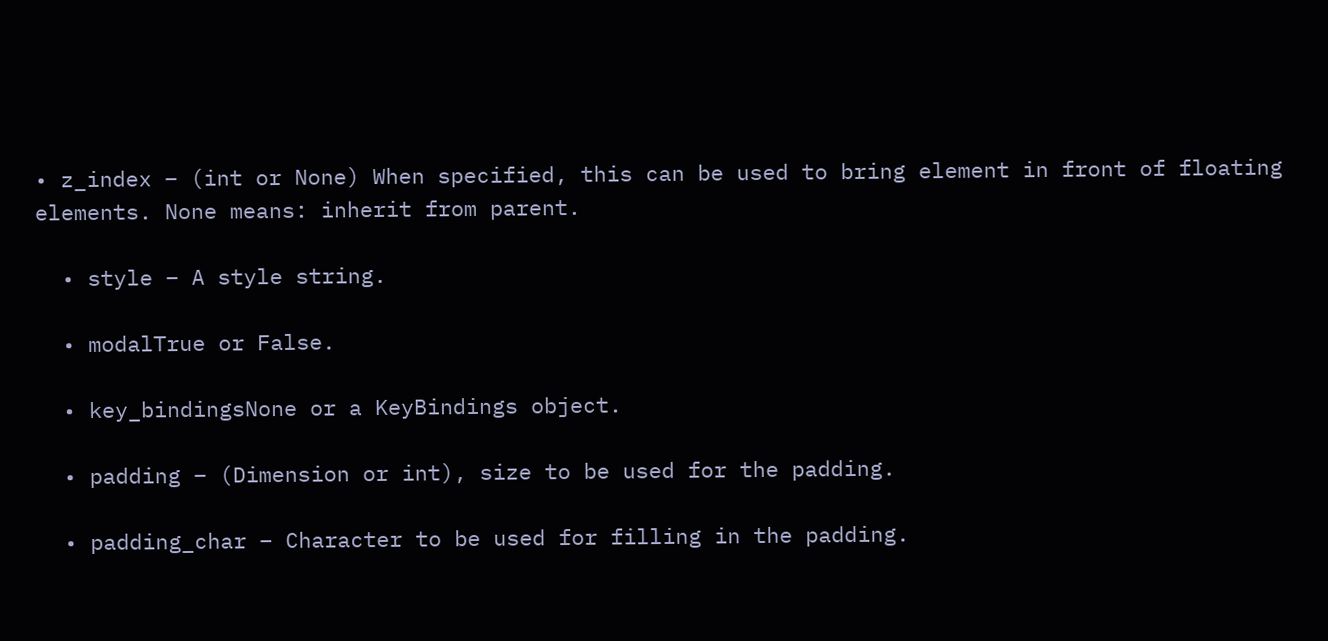• z_index – (int or None) When specified, this can be used to bring element in front of floating elements. None means: inherit from parent.

  • style – A style string.

  • modalTrue or False.

  • key_bindingsNone or a KeyBindings object.

  • padding – (Dimension or int), size to be used for the padding.

  • padding_char – Character to be used for filling in the padding.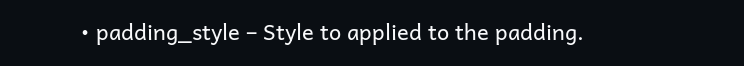• padding_style – Style to applied to the padding.